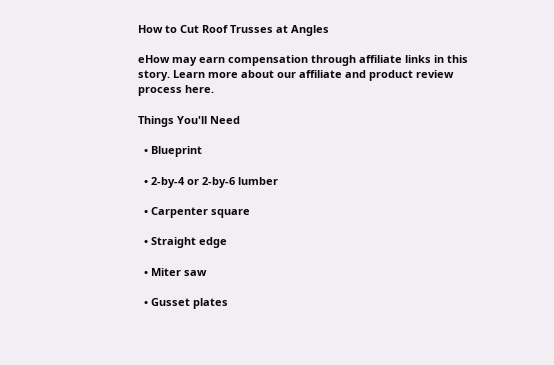How to Cut Roof Trusses at Angles

eHow may earn compensation through affiliate links in this story. Learn more about our affiliate and product review process here.

Things You'll Need

  • Blueprint

  • 2-by-4 or 2-by-6 lumber

  • Carpenter square

  • Straight edge

  • Miter saw

  • Gusset plates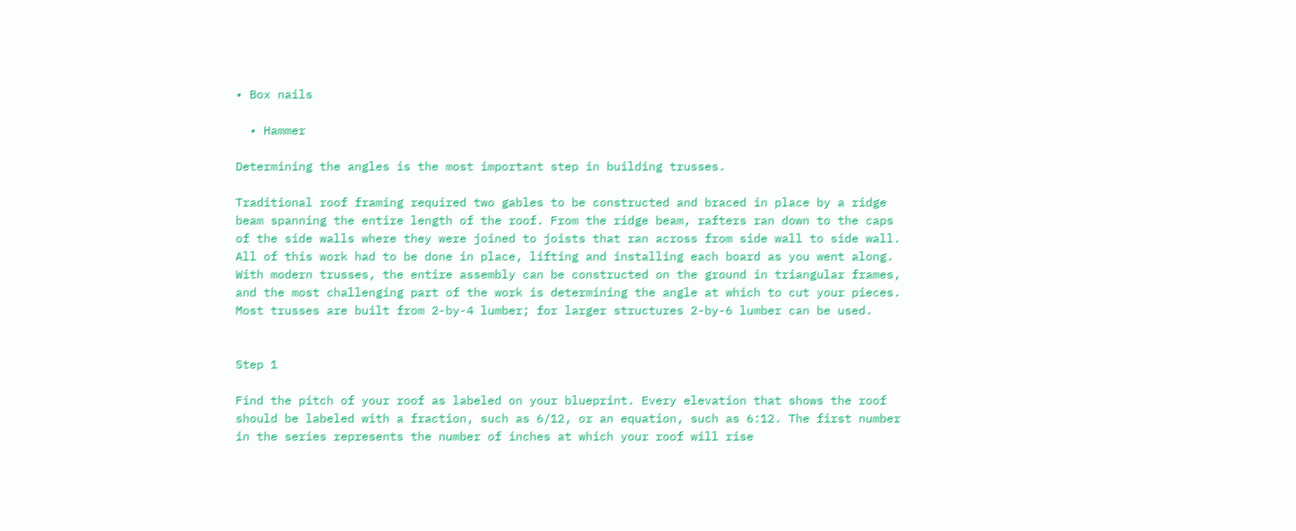• Box nails

  • Hammer

Determining the angles is the most important step in building trusses.

Traditional roof framing required two gables to be constructed and braced in place by a ridge beam spanning the entire length of the roof. From the ridge beam, rafters ran down to the caps of the side walls where they were joined to joists that ran across from side wall to side wall. All of this work had to be done in place, lifting and installing each board as you went along. With modern trusses, the entire assembly can be constructed on the ground in triangular frames, and the most challenging part of the work is determining the angle at which to cut your pieces. Most trusses are built from 2-by-4 lumber; for larger structures 2-by-6 lumber can be used.


Step 1

Find the pitch of your roof as labeled on your blueprint. Every elevation that shows the roof should be labeled with a fraction, such as 6/12, or an equation, such as 6:12. The first number in the series represents the number of inches at which your roof will rise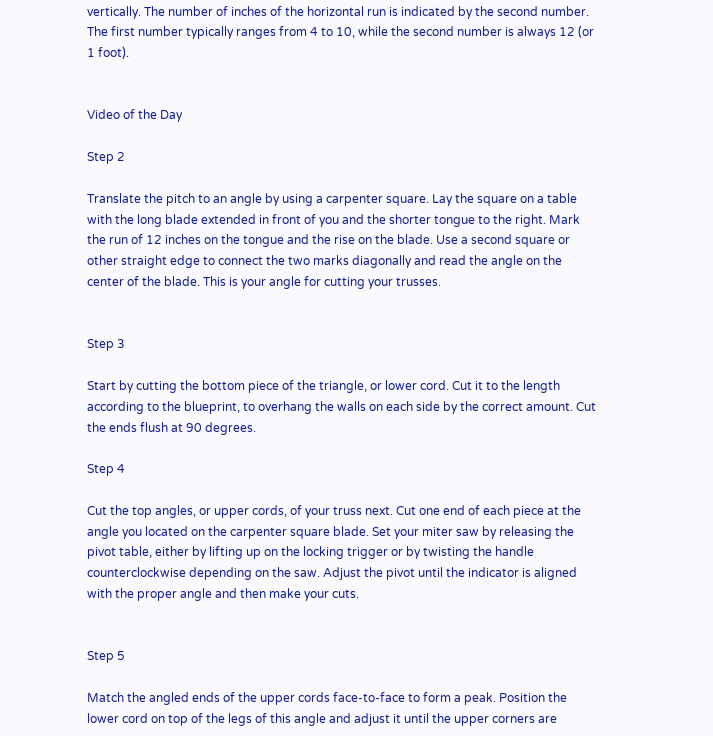vertically. The number of inches of the horizontal run is indicated by the second number. The first number typically ranges from 4 to 10, while the second number is always 12 (or 1 foot).


Video of the Day

Step 2

Translate the pitch to an angle by using a carpenter square. Lay the square on a table with the long blade extended in front of you and the shorter tongue to the right. Mark the run of 12 inches on the tongue and the rise on the blade. Use a second square or other straight edge to connect the two marks diagonally and read the angle on the center of the blade. This is your angle for cutting your trusses.


Step 3

Start by cutting the bottom piece of the triangle, or lower cord. Cut it to the length according to the blueprint, to overhang the walls on each side by the correct amount. Cut the ends flush at 90 degrees.

Step 4

Cut the top angles, or upper cords, of your truss next. Cut one end of each piece at the angle you located on the carpenter square blade. Set your miter saw by releasing the pivot table, either by lifting up on the locking trigger or by twisting the handle counterclockwise depending on the saw. Adjust the pivot until the indicator is aligned with the proper angle and then make your cuts.


Step 5

Match the angled ends of the upper cords face-to-face to form a peak. Position the lower cord on top of the legs of this angle and adjust it until the upper corners are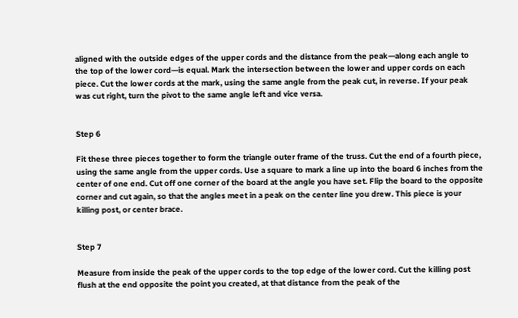aligned with the outside edges of the upper cords and the distance from the peak—along each angle to the top of the lower cord—is equal. Mark the intersection between the lower and upper cords on each piece. Cut the lower cords at the mark, using the same angle from the peak cut, in reverse. If your peak was cut right, turn the pivot to the same angle left and vice versa.


Step 6

Fit these three pieces together to form the triangle outer frame of the truss. Cut the end of a fourth piece, using the same angle from the upper cords. Use a square to mark a line up into the board 6 inches from the center of one end. Cut off one corner of the board at the angle you have set. Flip the board to the opposite corner and cut again, so that the angles meet in a peak on the center line you drew. This piece is your killing post, or center brace.


Step 7

Measure from inside the peak of the upper cords to the top edge of the lower cord. Cut the killing post flush at the end opposite the point you created, at that distance from the peak of the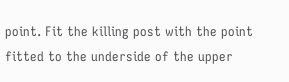point. Fit the killing post with the point fitted to the underside of the upper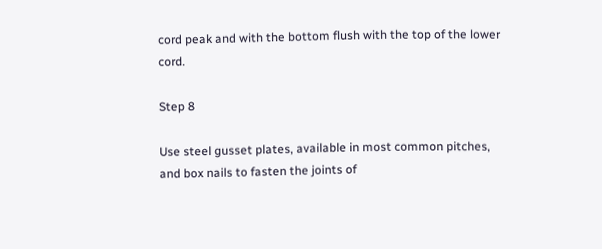cord peak and with the bottom flush with the top of the lower cord.

Step 8

Use steel gusset plates, available in most common pitches, and box nails to fasten the joints of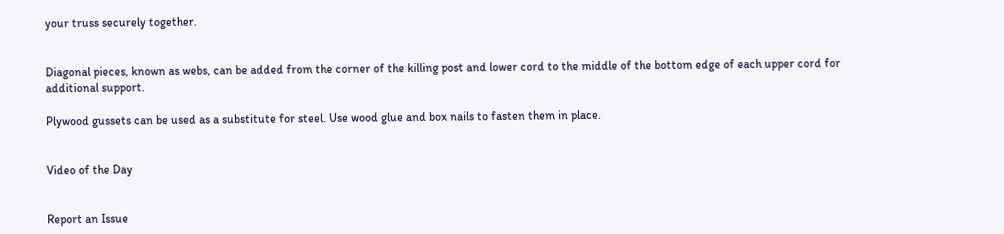your truss securely together.


Diagonal pieces, known as webs, can be added from the corner of the killing post and lower cord to the middle of the bottom edge of each upper cord for additional support.

Plywood gussets can be used as a substitute for steel. Use wood glue and box nails to fasten them in place.


Video of the Day


Report an Issue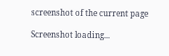screenshot of the current page

Screenshot loading...